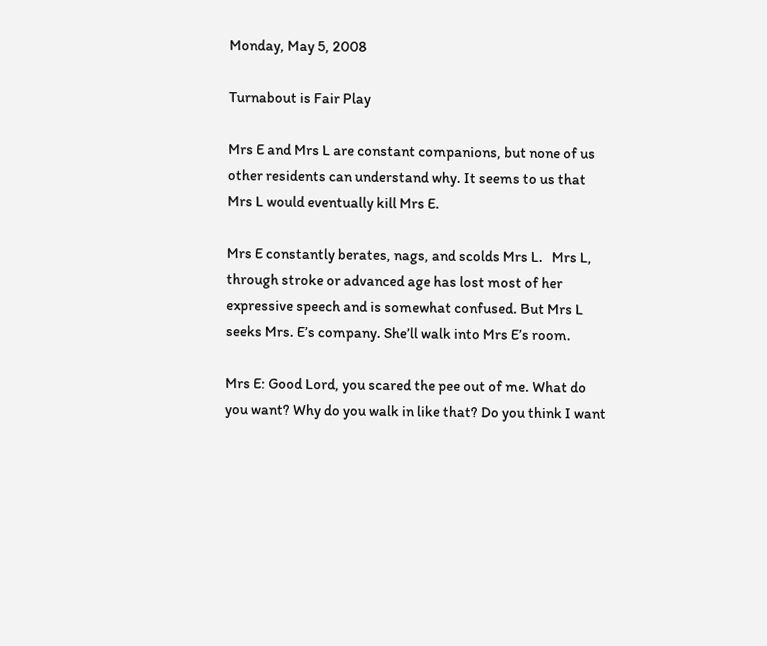Monday, May 5, 2008

Turnabout is Fair Play

Mrs E and Mrs L are constant companions, but none of us other residents can understand why. It seems to us that Mrs L would eventually kill Mrs E.

Mrs E constantly berates, nags, and scolds Mrs L.   Mrs L, through stroke or advanced age has lost most of her expressive speech and is somewhat confused. But Mrs L seeks Mrs. E’s company. She’ll walk into Mrs E’s room.

Mrs E: Good Lord, you scared the pee out of me. What do you want? Why do you walk in like that? Do you think I want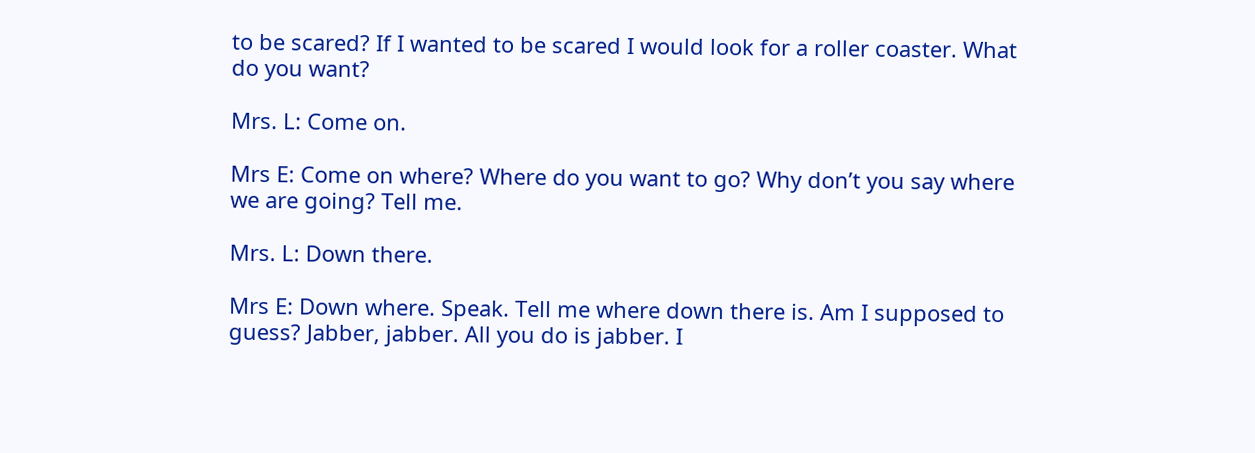to be scared? If I wanted to be scared I would look for a roller coaster. What do you want?

Mrs. L: Come on.

Mrs E: Come on where? Where do you want to go? Why don’t you say where we are going? Tell me.

Mrs. L: Down there.

Mrs E: Down where. Speak. Tell me where down there is. Am I supposed to guess? Jabber, jabber. All you do is jabber. I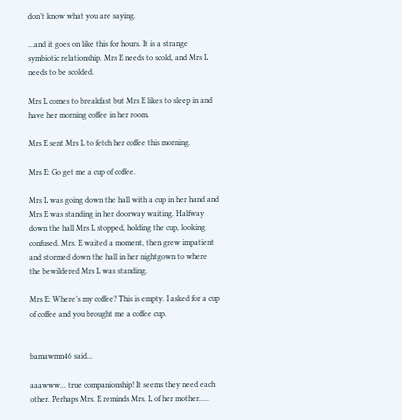don’t know what you are saying.

…and it goes on like this for hours. It is a strange symbiotic relationship. Mrs E needs to scold, and Mrs L needs to be scolded.

Mrs L comes to breakfast but Mrs E likes to sleep in and have her morning coffee in her room.

Mrs E sent Mrs L to fetch her coffee this morning.

Mrs E: Go get me a cup of coffee.

Mrs L was going down the hall with a cup in her hand and Mrs E was standing in her doorway waiting. Halfway down the hall Mrs L stopped, holding the cup, looking confused. Mrs. E waited a moment, then grew impatient and stormed down the hall in her nightgown to where the bewildered Mrs L was standing.

Mrs E: Where’s my coffee? This is empty. I asked for a cup of coffee and you brought me a coffee cup.


bamawmn46 said...

aaawww... true companionship! It seems they need each other. Perhaps Mrs. E reminds Mrs. L of her mother.....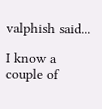valphish said...

I know a couple of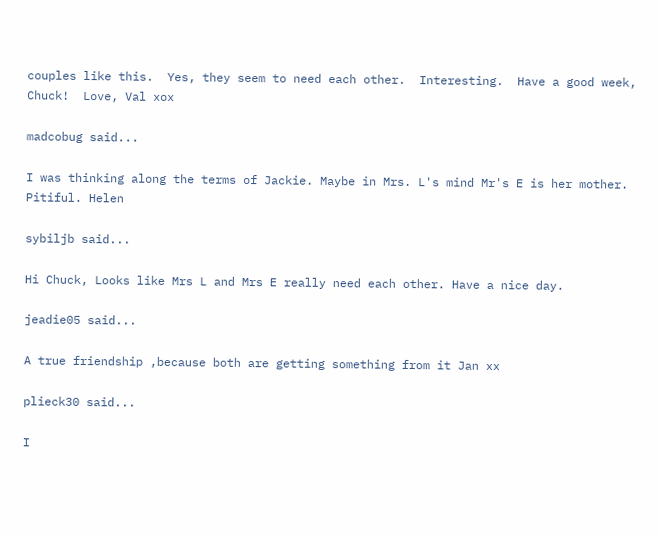couples like this.  Yes, they seem to need each other.  Interesting.  Have a good week, Chuck!  Love, Val xox

madcobug said...

I was thinking along the terms of Jackie. Maybe in Mrs. L's mind Mr's E is her mother. Pitiful. Helen

sybiljb said...

Hi Chuck, Looks like Mrs L and Mrs E really need each other. Have a nice day.

jeadie05 said...

A true friendship ,because both are getting something from it Jan xx

plieck30 said...

I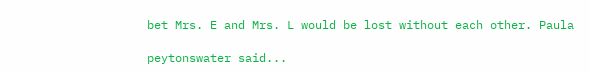bet Mrs. E and Mrs. L would be lost without each other. Paula

peytonswater said...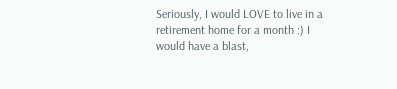Seriously, I would LOVE to live in a retirement home for a month :) I would have a blast,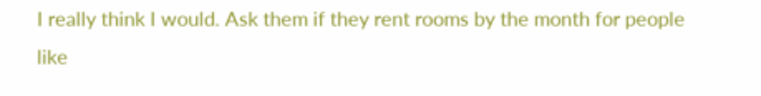I really think I would. Ask them if they rent rooms by the month for people like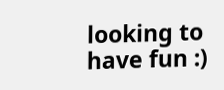looking to have fun :)